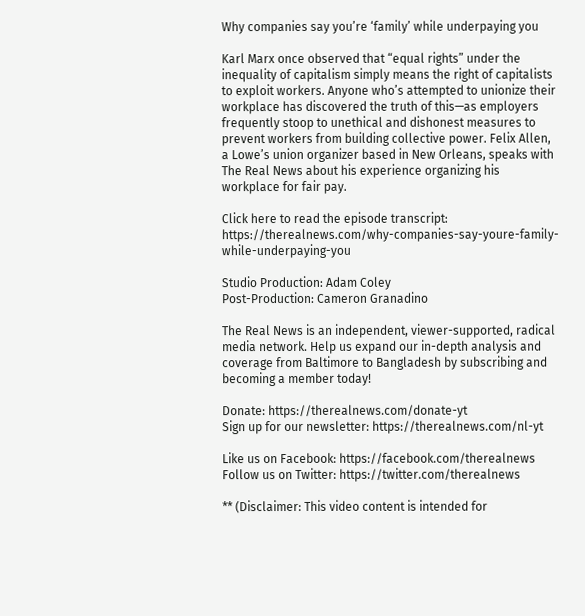Why companies say you’re ‘family’ while underpaying you

Karl Marx once observed that “equal rights” under the inequality of capitalism simply means the right of capitalists to exploit workers. Anyone who’s attempted to unionize their workplace has discovered the truth of this—as employers frequently stoop to unethical and dishonest measures to prevent workers from building collective power. Felix Allen, a Lowe’s union organizer based in New Orleans, speaks with The Real News about his experience organizing his workplace for fair pay.

Click here to read the episode transcript: https://therealnews.com/why-companies-say-youre-family-while-underpaying-you

Studio Production: Adam Coley
Post-Production: Cameron Granadino

The Real News is an independent, viewer-supported, radical media network. Help us expand our in-depth analysis and coverage from Baltimore to Bangladesh by subscribing and becoming a member today!

Donate: https://therealnews.com/donate-yt
Sign up for our newsletter: https://therealnews.com/nl-yt

Like us on Facebook: https://facebook.com/therealnews
Follow us on Twitter: https://twitter.com/therealnews

** (Disclaimer: This video content is intended for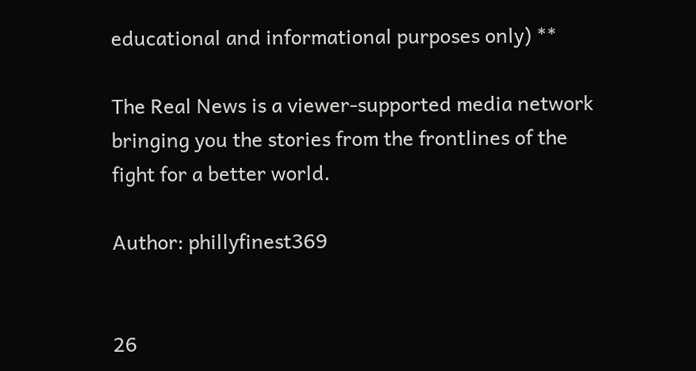educational and informational purposes only) **

The Real News is a viewer-supported media network bringing you the stories from the frontlines of the fight for a better world.

Author: phillyfinest369


26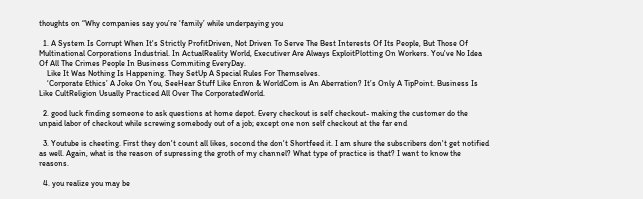thoughts on “Why companies say you’re ‘family’ while underpaying you

  1. A System Is Corrupt When It's Strictly ProfitDriven, Not Driven To Serve The Best Interests Of Its People, But Those Of Multinational Corporations Industrial. In ActualReality World, Executiver Are Always ExploitPlotting On Workers. You've No Idea Of All The Crimes People In Business Commiting EveryDay.
    Like It Was Nothing Is Happening. They SetUp A Special Rules For Themselves.
    ‘Corporate Ethics’ A Joke On You, SeeHear Stuff Like Enron & WorldCom is An Aberration? It’s Only A TipPoint. Business Is Like CultReligion Usually Practiced All Over The CorporatedWorld.

  2. good luck finding someone to ask questions at home depot. Every checkout is self checkout- making the customer do the unpaid labor of checkout while screwing somebody out of a job; except one non self checkout at the far end

  3. Youtube is cheeting. First they don't count all likes, socond the don't Shortfeed it. I am shure the subscribers don't get notified as well. Again, what is the reason of supressing the groth of my channel? What type of practice is that? I want to know the reasons.

  4. you realize you may be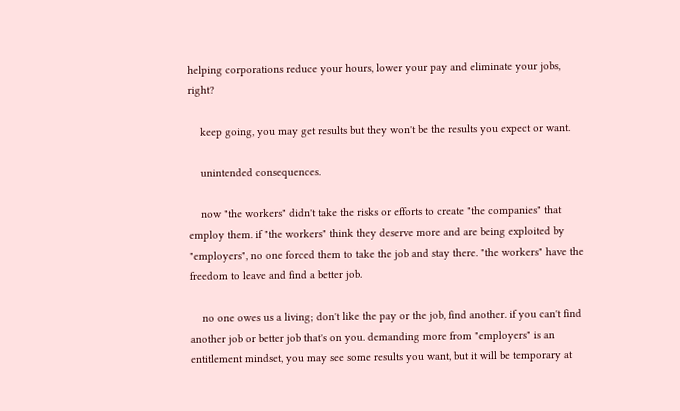helping corporations reduce your hours, lower your pay and eliminate your jobs, right?

    keep going, you may get results but they won't be the results you expect or want.

    unintended consequences.

    now "the workers" didn't take the risks or efforts to create "the companies" that employ them. if "the workers" think they deserve more and are being exploited by "employers", no one forced them to take the job and stay there. "the workers" have the freedom to leave and find a better job.

    no one owes us a living; don't like the pay or the job, find another. if you can't find another job or better job that's on you. demanding more from "employers" is an entitlement mindset, you may see some results you want, but it will be temporary at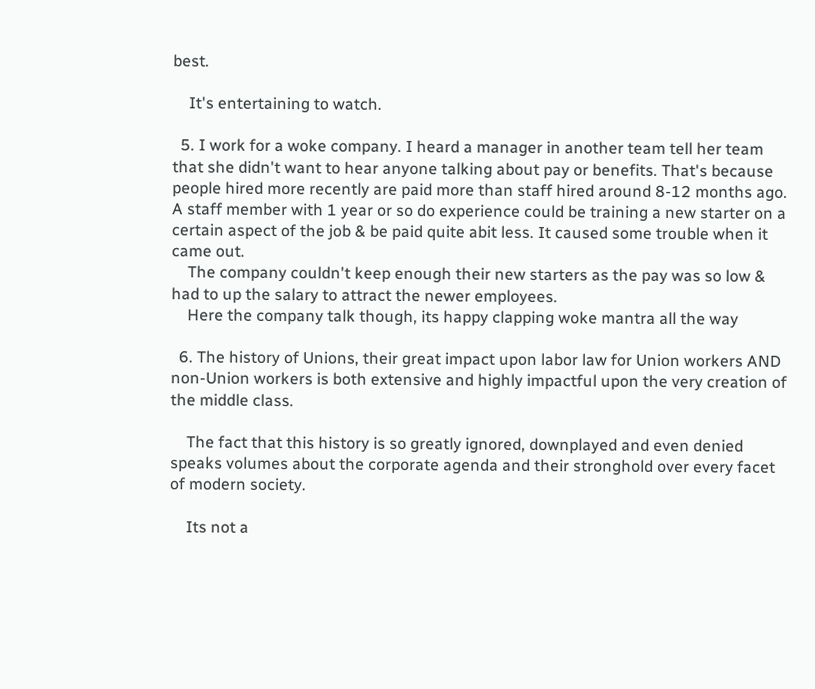best.

    It's entertaining to watch.

  5. I work for a woke company. I heard a manager in another team tell her team that she didn't want to hear anyone talking about pay or benefits. That's because people hired more recently are paid more than staff hired around 8-12 months ago. A staff member with 1 year or so do experience could be training a new starter on a certain aspect of the job & be paid quite abit less. It caused some trouble when it came out.
    The company couldn't keep enough their new starters as the pay was so low & had to up the salary to attract the newer employees.
    Here the company talk though, its happy clapping woke mantra all the way

  6. The history of Unions, their great impact upon labor law for Union workers AND non-Union workers is both extensive and highly impactful upon the very creation of the middle class.

    The fact that this history is so greatly ignored, downplayed and even denied speaks volumes about the corporate agenda and their stronghold over every facet of modern society.

    Its not a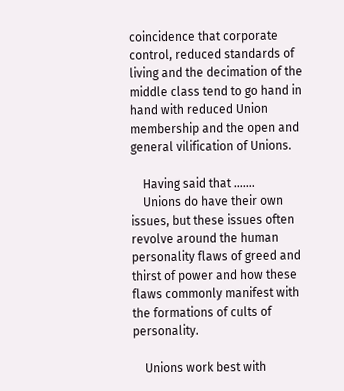coincidence that corporate control, reduced standards of living and the decimation of the middle class tend to go hand in hand with reduced Union membership and the open and general vilification of Unions.

    Having said that …….
    Unions do have their own issues, but these issues often revolve around the human personality flaws of greed and thirst of power and how these flaws commonly manifest with the formations of cults of personality.

    Unions work best with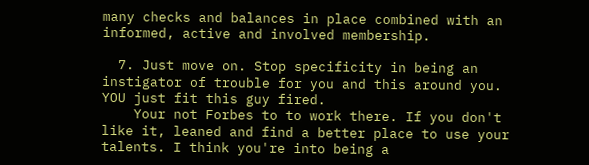many checks and balances in place combined with an informed, active and involved membership.

  7. Just move on. Stop specificity in being an instigator of trouble for you and this around you. YOU just fit this guy fired.
    Your not Forbes to to work there. If you don't like it, leaned and find a better place to use your talents. I think you're into being a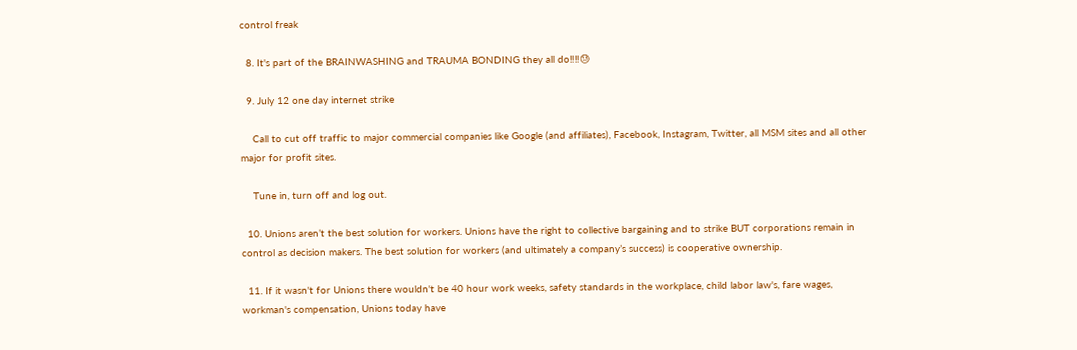control freak

  8. It's part of the BRAINWASHING and TRAUMA BONDING they all do‼‼😓

  9. July 12 one day internet strike

    Call to cut off traffic to major commercial companies like Google (and affiliates), Facebook, Instagram, Twitter, all MSM sites and all other major for profit sites.

    Tune in, turn off and log out.

  10. Unions aren’t the best solution for workers. Unions have the right to collective bargaining and to strike BUT corporations remain in control as decision makers. The best solution for workers (and ultimately a company’s success) is cooperative ownership.

  11. If it wasn't for Unions there wouldn't be 40 hour work weeks, safety standards in the workplace, child labor law's, fare wages, workman's compensation, Unions today have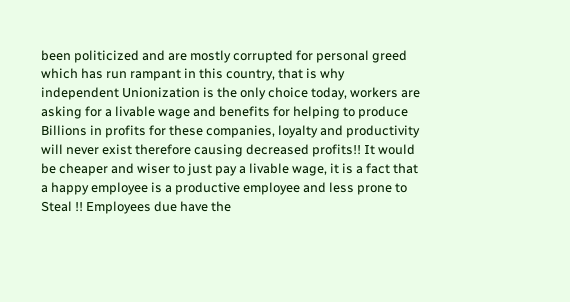been politicized and are mostly corrupted for personal greed which has run rampant in this country, that is why independent Unionization is the only choice today, workers are asking for a livable wage and benefits for helping to produce Billions in profits for these companies, loyalty and productivity will never exist therefore causing decreased profits!! It would be cheaper and wiser to just pay a livable wage, it is a fact that a happy employee is a productive employee and less prone to Steal !! Employees due have the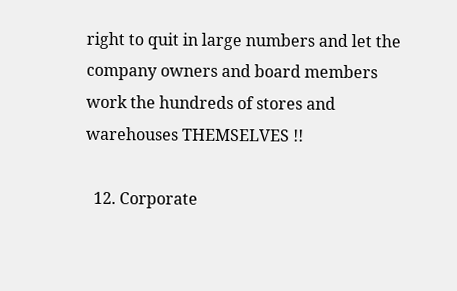right to quit in large numbers and let the company owners and board members work the hundreds of stores and warehouses THEMSELVES !!

  12. Corporate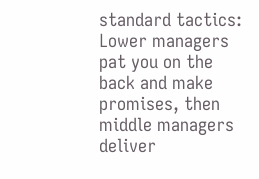standard tactics: Lower managers pat you on the back and make promises, then middle managers deliver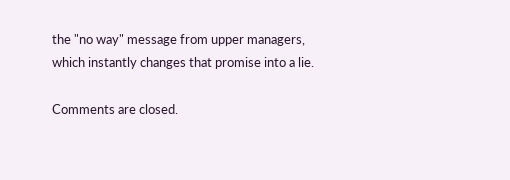the "no way" message from upper managers, which instantly changes that promise into a lie.

Comments are closed.